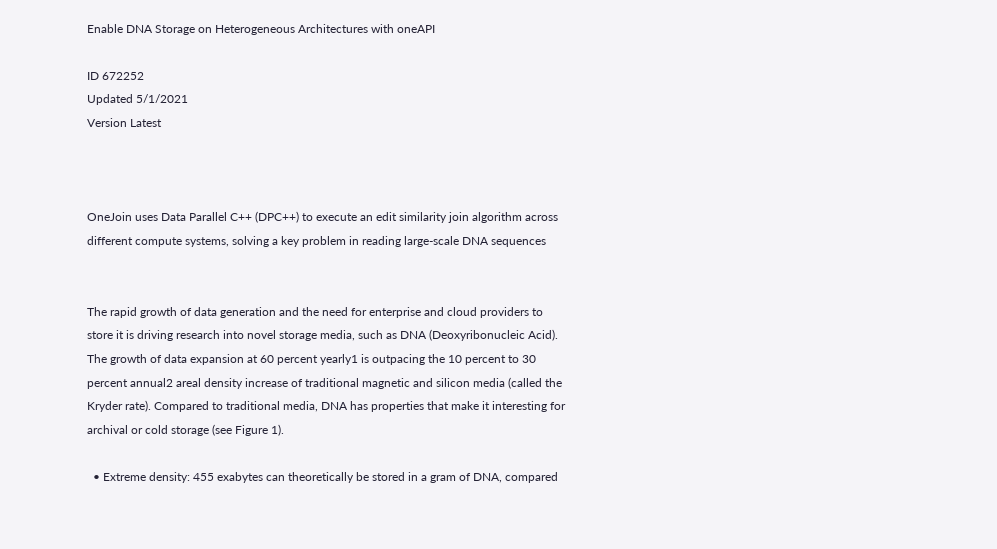Enable DNA Storage on Heterogeneous Architectures with oneAPI

ID 672252
Updated 5/1/2021
Version Latest



OneJoin uses Data Parallel C++ (DPC++) to execute an edit similarity join algorithm across different compute systems, solving a key problem in reading large-scale DNA sequences


The rapid growth of data generation and the need for enterprise and cloud providers to store it is driving research into novel storage media, such as DNA (Deoxyribonucleic Acid). The growth of data expansion at 60 percent yearly1 is outpacing the 10 percent to 30 percent annual2 areal density increase of traditional magnetic and silicon media (called the Kryder rate). Compared to traditional media, DNA has properties that make it interesting for archival or cold storage (see Figure 1).

  • Extreme density: 455 exabytes can theoretically be stored in a gram of DNA, compared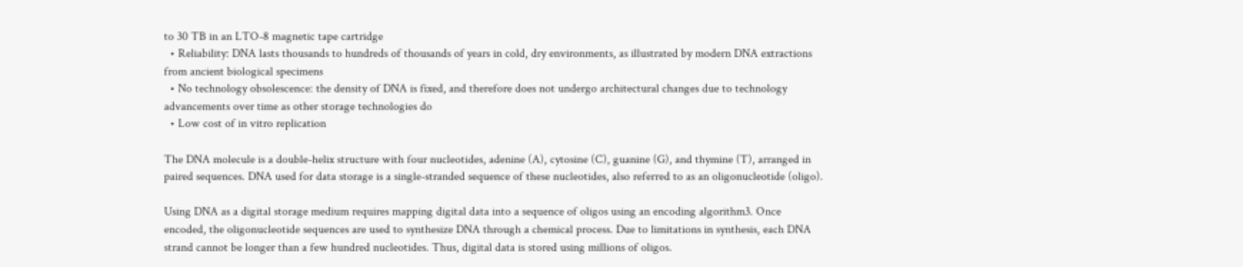to 30 TB in an LTO-8 magnetic tape cartridge
  • Reliability: DNA lasts thousands to hundreds of thousands of years in cold, dry environments, as illustrated by modern DNA extractions from ancient biological specimens
  • No technology obsolescence: the density of DNA is fixed, and therefore does not undergo architectural changes due to technology advancements over time as other storage technologies do
  • Low cost of in vitro replication

The DNA molecule is a double-helix structure with four nucleotides, adenine (A), cytosine (C), guanine (G), and thymine (T), arranged in paired sequences. DNA used for data storage is a single-stranded sequence of these nucleotides, also referred to as an oligonucleotide (oligo).

Using DNA as a digital storage medium requires mapping digital data into a sequence of oligos using an encoding algorithm3. Once encoded, the oligonucleotide sequences are used to synthesize DNA through a chemical process. Due to limitations in synthesis, each DNA strand cannot be longer than a few hundred nucleotides. Thus, digital data is stored using millions of oligos.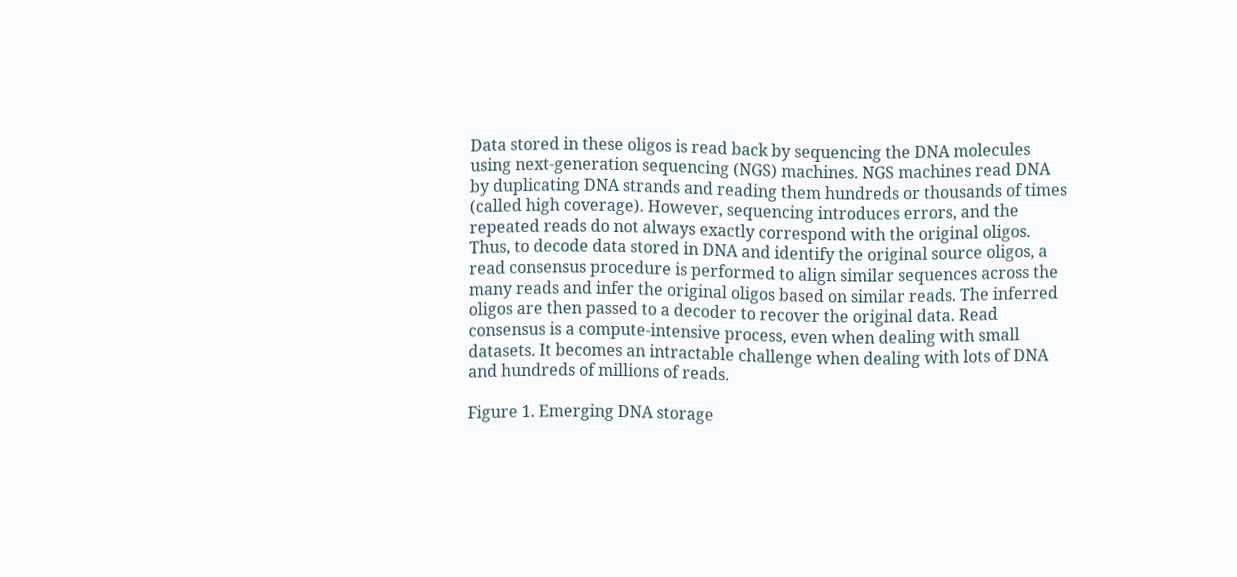Data stored in these oligos is read back by sequencing the DNA molecules using next-generation sequencing (NGS) machines. NGS machines read DNA by duplicating DNA strands and reading them hundreds or thousands of times (called high coverage). However, sequencing introduces errors, and the repeated reads do not always exactly correspond with the original oligos. Thus, to decode data stored in DNA and identify the original source oligos, a read consensus procedure is performed to align similar sequences across the many reads and infer the original oligos based on similar reads. The inferred oligos are then passed to a decoder to recover the original data. Read consensus is a compute-intensive process, even when dealing with small datasets. It becomes an intractable challenge when dealing with lots of DNA and hundreds of millions of reads.

Figure 1. Emerging DNA storage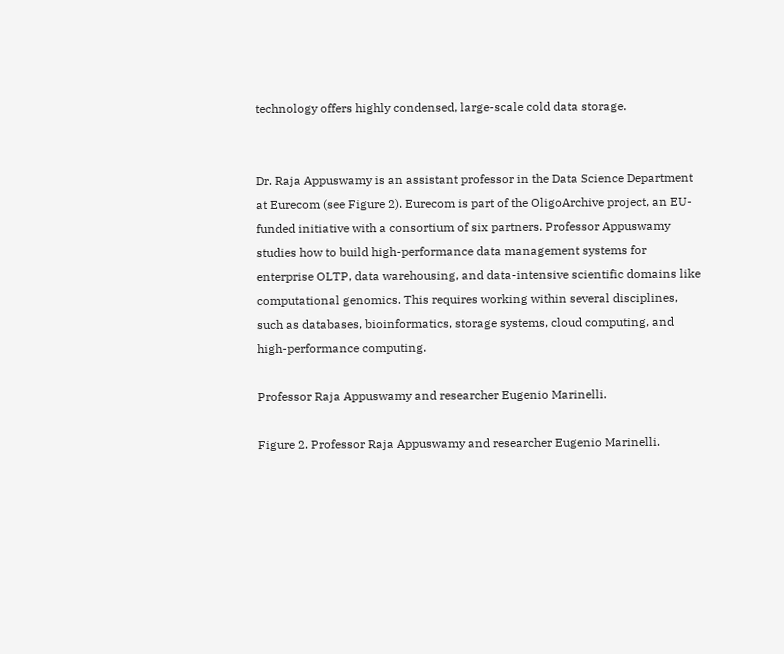technology offers highly condensed, large-scale cold data storage.


Dr. Raja Appuswamy is an assistant professor in the Data Science Department at Eurecom (see Figure 2). Eurecom is part of the OligoArchive project, an EU-funded initiative with a consortium of six partners. Professor Appuswamy studies how to build high-performance data management systems for enterprise OLTP, data warehousing, and data-intensive scientific domains like computational genomics. This requires working within several disciplines, such as databases, bioinformatics, storage systems, cloud computing, and high-performance computing.

Professor Raja Appuswamy and researcher Eugenio Marinelli.

Figure 2. Professor Raja Appuswamy and researcher Eugenio Marinelli.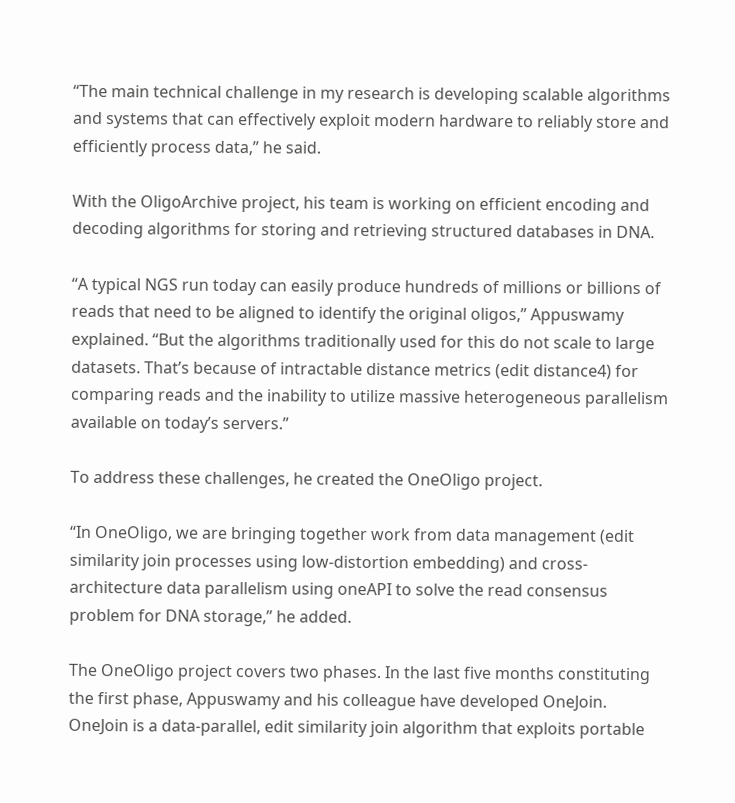“The main technical challenge in my research is developing scalable algorithms and systems that can effectively exploit modern hardware to reliably store and efficiently process data,” he said.

With the OligoArchive project, his team is working on efficient encoding and decoding algorithms for storing and retrieving structured databases in DNA.

“A typical NGS run today can easily produce hundreds of millions or billions of reads that need to be aligned to identify the original oligos,” Appuswamy explained. “But the algorithms traditionally used for this do not scale to large datasets. That’s because of intractable distance metrics (edit distance4) for comparing reads and the inability to utilize massive heterogeneous parallelism available on today’s servers.”

To address these challenges, he created the OneOligo project.

“In OneOligo, we are bringing together work from data management (edit similarity join processes using low-distortion embedding) and cross-architecture data parallelism using oneAPI to solve the read consensus problem for DNA storage,” he added.

The OneOligo project covers two phases. In the last five months constituting the first phase, Appuswamy and his colleague have developed OneJoin. OneJoin is a data-parallel, edit similarity join algorithm that exploits portable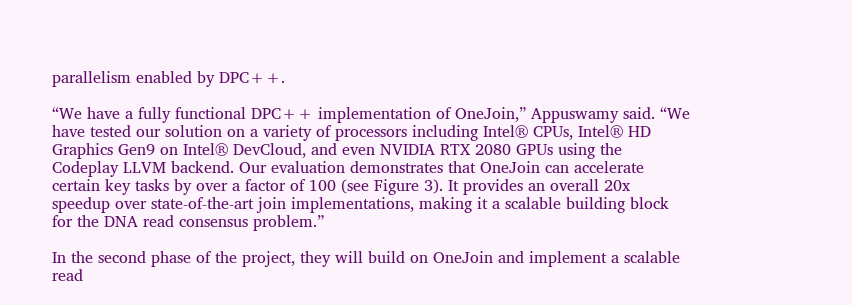parallelism enabled by DPC++.

“We have a fully functional DPC++ implementation of OneJoin,” Appuswamy said. “We have tested our solution on a variety of processors including Intel® CPUs, Intel® HD Graphics Gen9 on Intel® DevCloud, and even NVIDIA RTX 2080 GPUs using the Codeplay LLVM backend. Our evaluation demonstrates that OneJoin can accelerate certain key tasks by over a factor of 100 (see Figure 3). It provides an overall 20x speedup over state-of-the-art join implementations, making it a scalable building block for the DNA read consensus problem.”

In the second phase of the project, they will build on OneJoin and implement a scalable read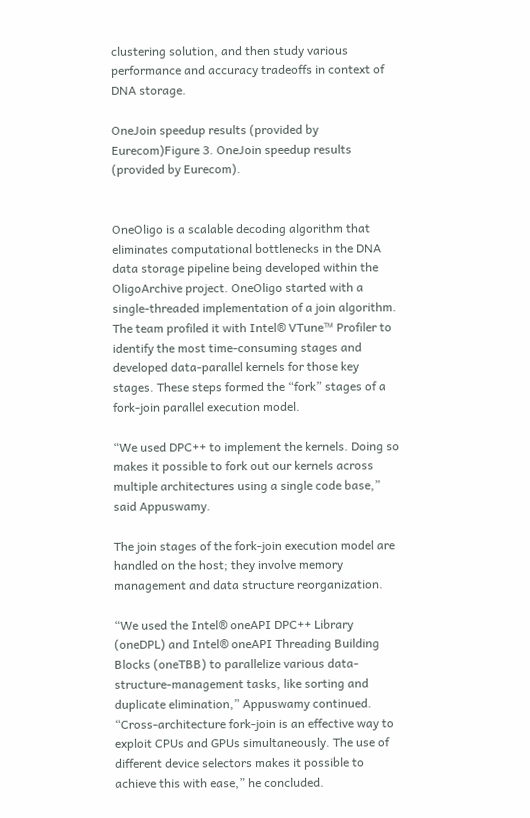clustering solution, and then study various performance and accuracy tradeoffs in context of DNA storage.

OneJoin speedup results (provided by Eurecom)Figure 3. OneJoin speedup results (provided by Eurecom).


OneOligo is a scalable decoding algorithm that eliminates computational bottlenecks in the DNA data storage pipeline being developed within the OligoArchive project. OneOligo started with a single-threaded implementation of a join algorithm. The team profiled it with Intel® VTune™ Profiler to identify the most time-consuming stages and developed data-parallel kernels for those key stages. These steps formed the “fork” stages of a fork-join parallel execution model.

“We used DPC++ to implement the kernels. Doing so makes it possible to fork out our kernels across multiple architectures using a single code base,” said Appuswamy.

The join stages of the fork-join execution model are handled on the host; they involve memory management and data structure reorganization.

“We used the Intel® oneAPI DPC++ Library (oneDPL) and Intel® oneAPI Threading Building Blocks (oneTBB) to parallelize various data-structure-management tasks, like sorting and duplicate elimination,” Appuswamy continued. “Cross-architecture fork-join is an effective way to exploit CPUs and GPUs simultaneously. The use of different device selectors makes it possible to achieve this with ease,” he concluded.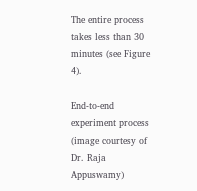The entire process takes less than 30 minutes (see Figure 4).

End-to-end experiment process (image courtesy of Dr. Raja Appuswamy)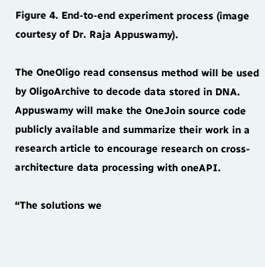Figure 4. End-to-end experiment process (image courtesy of Dr. Raja Appuswamy).

The OneOligo read consensus method will be used by OligoArchive to decode data stored in DNA. Appuswamy will make the OneJoin source code publicly available and summarize their work in a research article to encourage research on cross-architecture data processing with oneAPI.

“The solutions we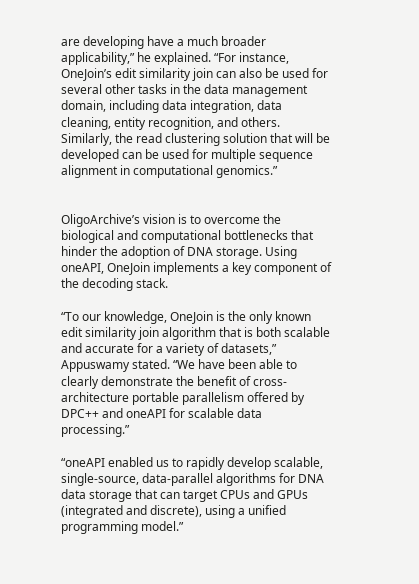are developing have a much broader applicability,” he explained. “For instance, OneJoin’s edit similarity join can also be used for several other tasks in the data management domain, including data integration, data cleaning, entity recognition, and others. Similarly, the read clustering solution that will be developed can be used for multiple sequence alignment in computational genomics.”


OligoArchive’s vision is to overcome the biological and computational bottlenecks that hinder the adoption of DNA storage. Using oneAPI, OneJoin implements a key component of the decoding stack.

“To our knowledge, OneJoin is the only known edit similarity join algorithm that is both scalable and accurate for a variety of datasets,” Appuswamy stated. “We have been able to clearly demonstrate the benefit of cross-architecture portable parallelism offered by DPC++ and oneAPI for scalable data processing.”

“oneAPI enabled us to rapidly develop scalable, single-source, data-parallel algorithms for DNA data storage that can target CPUs and GPUs (integrated and discrete), using a unified programming model.”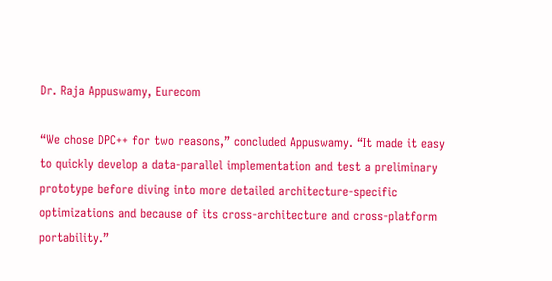Dr. Raja Appuswamy, Eurecom

“We chose DPC++ for two reasons,” concluded Appuswamy. “It made it easy to quickly develop a data-parallel implementation and test a preliminary prototype before diving into more detailed architecture-specific optimizations and because of its cross-architecture and cross-platform portability.”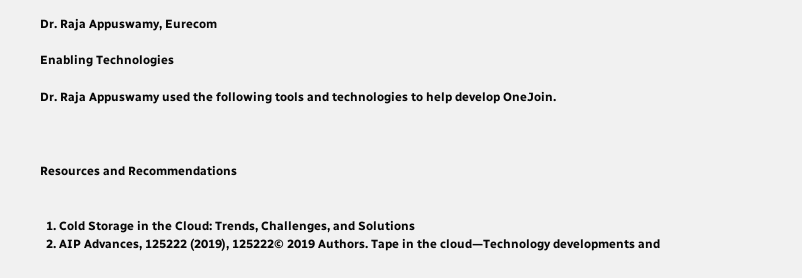Dr. Raja Appuswamy, Eurecom

Enabling Technologies

Dr. Raja Appuswamy used the following tools and technologies to help develop OneJoin.



Resources and Recommendations


  1. Cold Storage in the Cloud: Trends, Challenges, and Solutions
  2. AIP Advances, 125222 (2019), 125222© 2019 Authors. Tape in the cloud—Technology developments and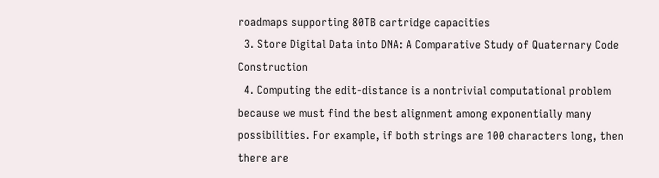roadmaps supporting 80TB cartridge capacities
  3. Store Digital Data into DNA: A Comparative Study of Quaternary Code Construction
  4. Computing the edit-distance is a nontrivial computational problem because we must find the best alignment among exponentially many possibilities. For example, if both strings are 100 characters long, then there are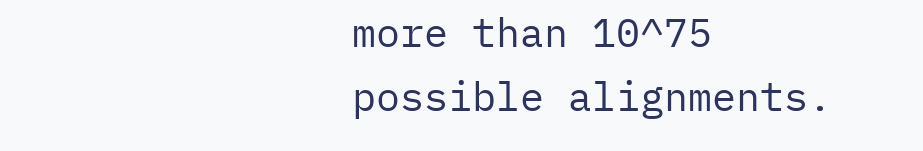more than 10^75 possible alignments.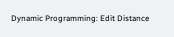Dynamic Programming: Edit Distance